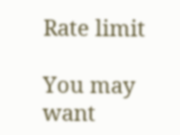Rate limit

You may want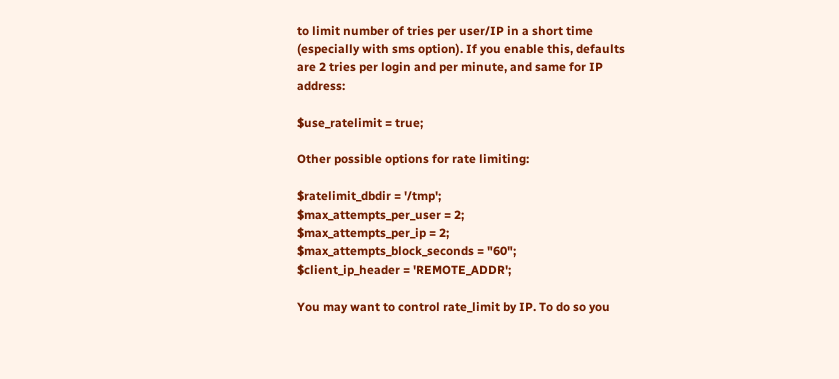to limit number of tries per user/IP in a short time (especially with sms option). If you enable this, defaults are 2 tries per login and per minute, and same for IP address:

$use_ratelimit = true;

Other possible options for rate limiting:

$ratelimit_dbdir = '/tmp';
$max_attempts_per_user = 2;
$max_attempts_per_ip = 2;
$max_attempts_block_seconds = "60";
$client_ip_header = 'REMOTE_ADDR';

You may want to control rate_limit by IP. To do so you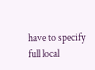have to specify full local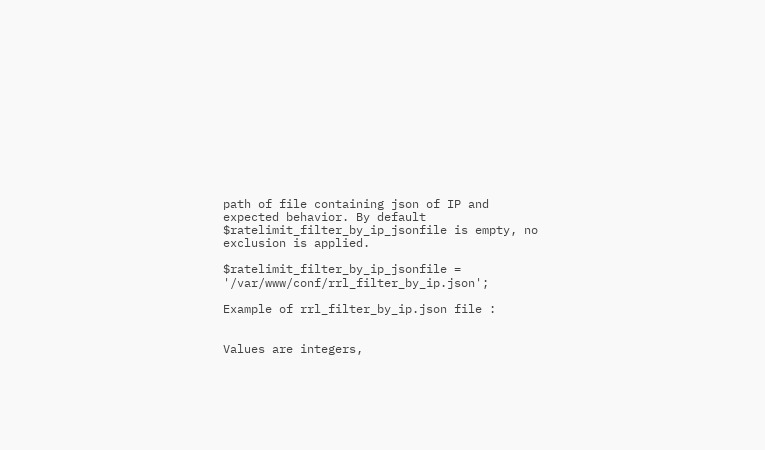path of file containing json of IP and expected behavior. By default $ratelimit_filter_by_ip_jsonfile is empty, no exclusion is applied.

$ratelimit_filter_by_ip_jsonfile = '/var/www/conf/rrl_filter_by_ip.json';

Example of rrl_filter_by_ip.json file :


Values are integers,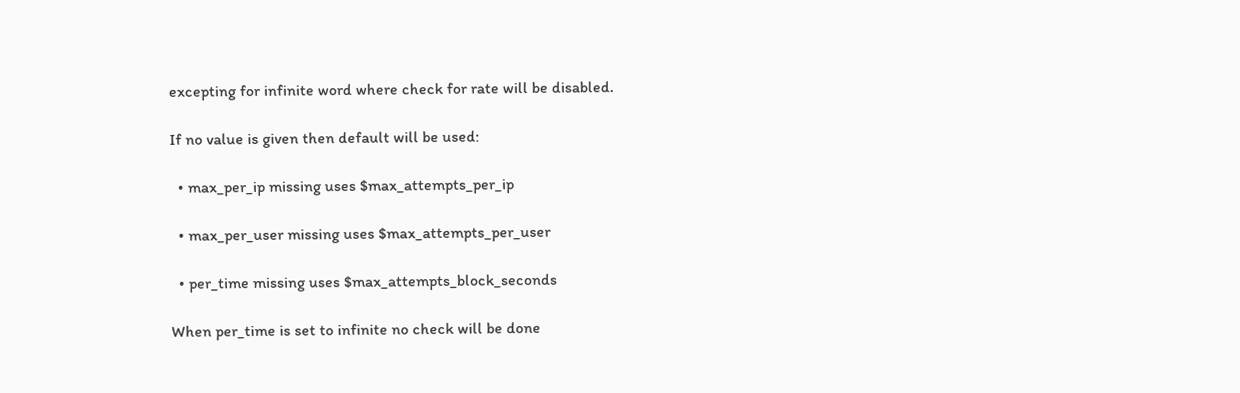excepting for infinite word where check for rate will be disabled.

If no value is given then default will be used:

  • max_per_ip missing uses $max_attempts_per_ip

  • max_per_user missing uses $max_attempts_per_user

  • per_time missing uses $max_attempts_block_seconds

When per_time is set to infinite no check will be done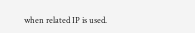when related IP is used.